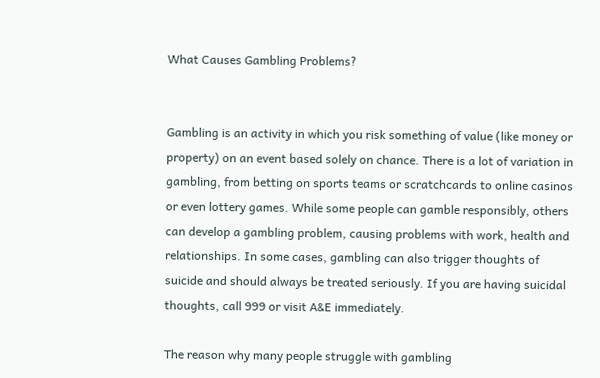What Causes Gambling Problems?


Gambling is an activity in which you risk something of value (like money or property) on an event based solely on chance. There is a lot of variation in gambling, from betting on sports teams or scratchcards to online casinos or even lottery games. While some people can gamble responsibly, others can develop a gambling problem, causing problems with work, health and relationships. In some cases, gambling can also trigger thoughts of suicide and should always be treated seriously. If you are having suicidal thoughts, call 999 or visit A&E immediately.

The reason why many people struggle with gambling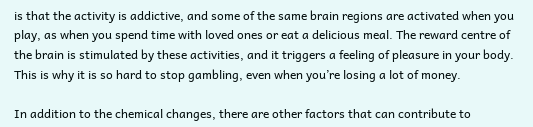is that the activity is addictive, and some of the same brain regions are activated when you play, as when you spend time with loved ones or eat a delicious meal. The reward centre of the brain is stimulated by these activities, and it triggers a feeling of pleasure in your body. This is why it is so hard to stop gambling, even when you’re losing a lot of money.

In addition to the chemical changes, there are other factors that can contribute to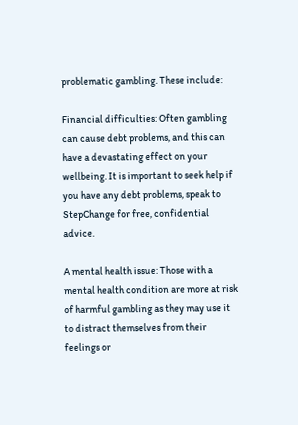problematic gambling. These include:

Financial difficulties: Often gambling can cause debt problems, and this can have a devastating effect on your wellbeing. It is important to seek help if you have any debt problems, speak to StepChange for free, confidential advice.

A mental health issue: Those with a mental health condition are more at risk of harmful gambling as they may use it to distract themselves from their feelings or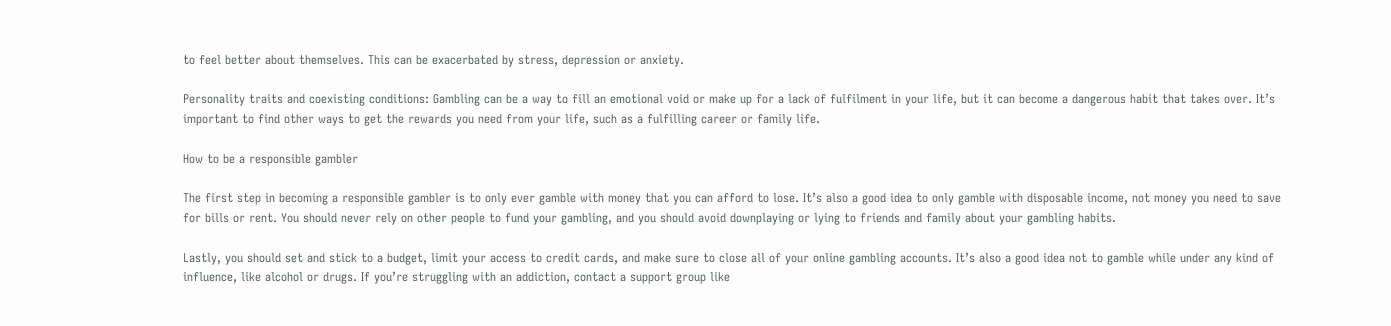to feel better about themselves. This can be exacerbated by stress, depression or anxiety.

Personality traits and coexisting conditions: Gambling can be a way to fill an emotional void or make up for a lack of fulfilment in your life, but it can become a dangerous habit that takes over. It’s important to find other ways to get the rewards you need from your life, such as a fulfilling career or family life.

How to be a responsible gambler

The first step in becoming a responsible gambler is to only ever gamble with money that you can afford to lose. It’s also a good idea to only gamble with disposable income, not money you need to save for bills or rent. You should never rely on other people to fund your gambling, and you should avoid downplaying or lying to friends and family about your gambling habits.

Lastly, you should set and stick to a budget, limit your access to credit cards, and make sure to close all of your online gambling accounts. It’s also a good idea not to gamble while under any kind of influence, like alcohol or drugs. If you’re struggling with an addiction, contact a support group like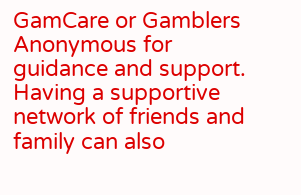GamCare or Gamblers Anonymous for guidance and support. Having a supportive network of friends and family can also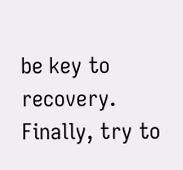be key to recovery. Finally, try to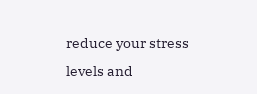reduce your stress levels and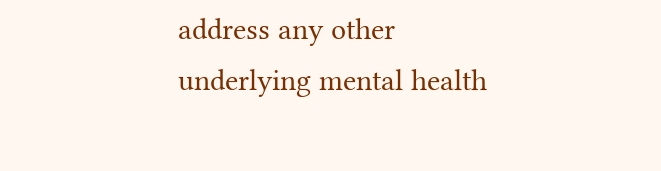address any other underlying mental health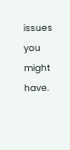issues you might have.